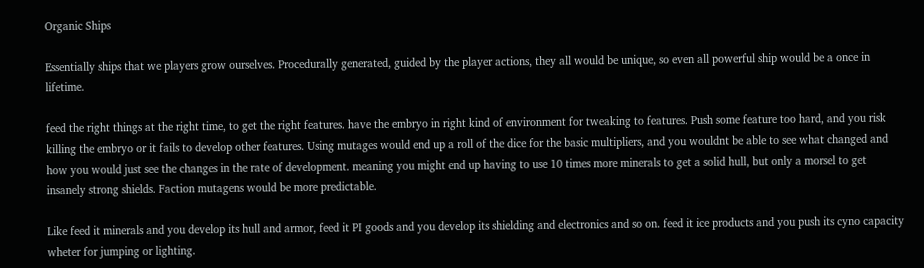Organic Ships

Essentially ships that we players grow ourselves. Procedurally generated, guided by the player actions, they all would be unique, so even all powerful ship would be a once in lifetime.

feed the right things at the right time, to get the right features. have the embryo in right kind of environment for tweaking to features. Push some feature too hard, and you risk killing the embryo or it fails to develop other features. Using mutages would end up a roll of the dice for the basic multipliers, and you wouldnt be able to see what changed and how you would just see the changes in the rate of development. meaning you might end up having to use 10 times more minerals to get a solid hull, but only a morsel to get insanely strong shields. Faction mutagens would be more predictable.

Like feed it minerals and you develop its hull and armor, feed it PI goods and you develop its shielding and electronics and so on. feed it ice products and you push its cyno capacity wheter for jumping or lighting.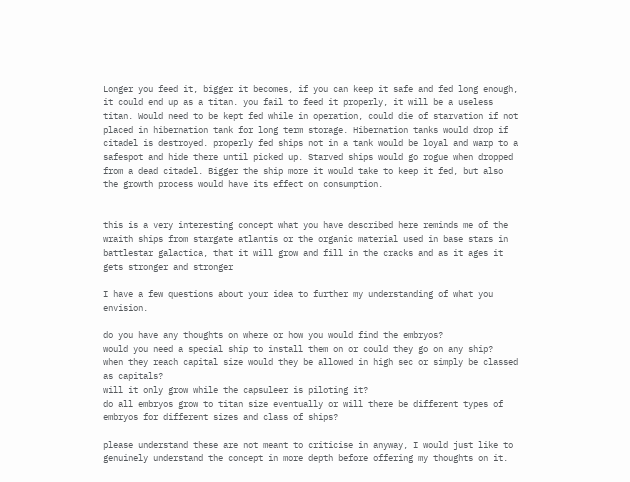Longer you feed it, bigger it becomes, if you can keep it safe and fed long enough, it could end up as a titan. you fail to feed it properly, it will be a useless titan. Would need to be kept fed while in operation, could die of starvation if not placed in hibernation tank for long term storage. Hibernation tanks would drop if citadel is destroyed. properly fed ships not in a tank would be loyal and warp to a safespot and hide there until picked up. Starved ships would go rogue when dropped from a dead citadel. Bigger the ship more it would take to keep it fed, but also the growth process would have its effect on consumption.


this is a very interesting concept what you have described here reminds me of the wraith ships from stargate atlantis or the organic material used in base stars in battlestar galactica, that it will grow and fill in the cracks and as it ages it gets stronger and stronger

I have a few questions about your idea to further my understanding of what you envision.

do you have any thoughts on where or how you would find the embryos?
would you need a special ship to install them on or could they go on any ship?
when they reach capital size would they be allowed in high sec or simply be classed as capitals?
will it only grow while the capsuleer is piloting it?
do all embryos grow to titan size eventually or will there be different types of embryos for different sizes and class of ships?

please understand these are not meant to criticise in anyway, I would just like to genuinely understand the concept in more depth before offering my thoughts on it.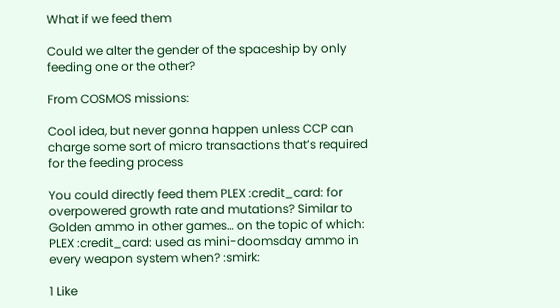What if we feed them

Could we alter the gender of the spaceship by only feeding one or the other?

From COSMOS missions:

Cool idea, but never gonna happen unless CCP can charge some sort of micro transactions that’s required for the feeding process

You could directly feed them PLEX :credit_card: for overpowered growth rate and mutations? Similar to Golden ammo in other games… on the topic of which: PLEX :credit_card: used as mini-doomsday ammo in every weapon system when? :smirk:

1 Like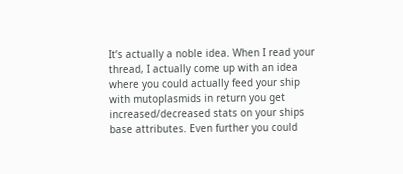It’s actually a noble idea. When I read your thread, I actually come up with an idea where you could actually feed your ship with mutoplasmids in return you get increased/decreased stats on your ships base attributes. Even further you could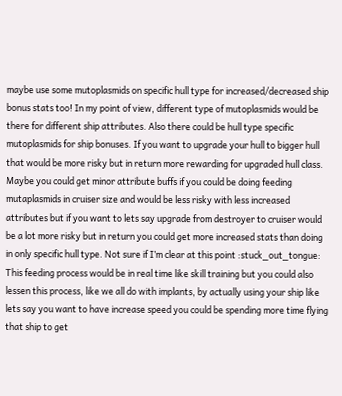maybe use some mutoplasmids on specific hull type for increased/decreased ship bonus stats too! In my point of view, different type of mutoplasmids would be there for different ship attributes. Also there could be hull type specific mutoplasmids for ship bonuses. If you want to upgrade your hull to bigger hull that would be more risky but in return more rewarding for upgraded hull class. Maybe you could get minor attribute buffs if you could be doing feeding mutaplasmids in cruiser size and would be less risky with less increased attributes but if you want to lets say upgrade from destroyer to cruiser would be a lot more risky but in return you could get more increased stats than doing in only specific hull type. Not sure if I’m clear at this point :stuck_out_tongue: This feeding process would be in real time like skill training but you could also lessen this process, like we all do with implants, by actually using your ship like lets say you want to have increase speed you could be spending more time flying that ship to get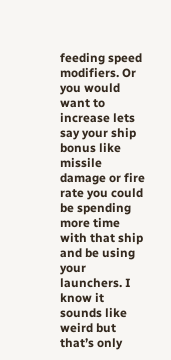feeding speed modifiers. Or you would want to increase lets say your ship bonus like missile damage or fire rate you could be spending more time with that ship and be using your launchers. I know it sounds like weird but that’s only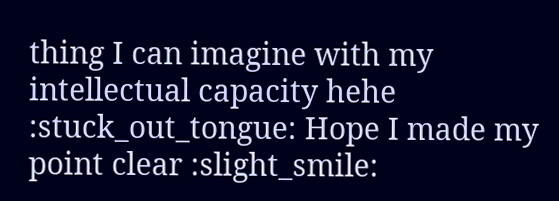thing I can imagine with my intellectual capacity hehe :stuck_out_tongue: Hope I made my point clear :slight_smile: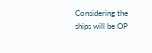Considering the ships will be OP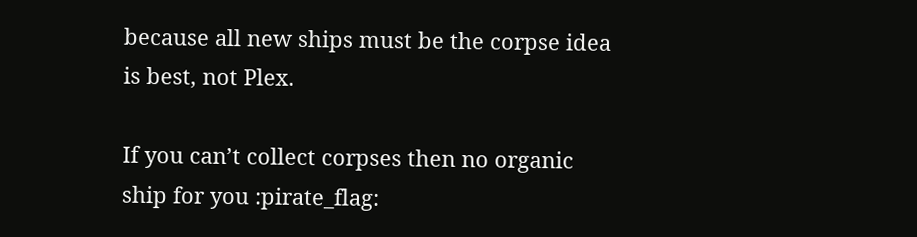because all new ships must be the corpse idea is best, not Plex.

If you can’t collect corpses then no organic ship for you :pirate_flag: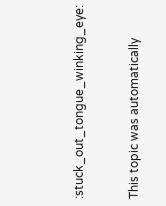:stuck_out_tongue_winking_eye:


This topic was automatically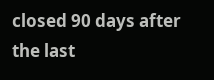closed 90 days after the last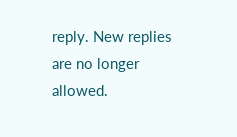reply. New replies are no longer allowed.